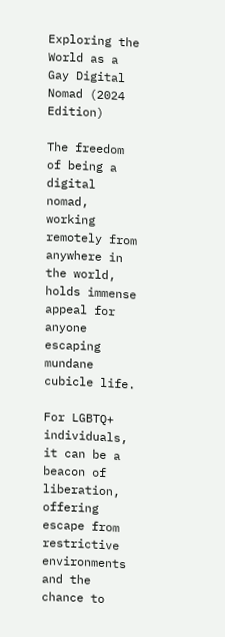Exploring the World as a Gay Digital Nomad (2024 Edition)

The freedom of being a digital nomad, working remotely from anywhere in the world, holds immense appeal for anyone escaping mundane cubicle life.

For LGBTQ+ individuals, it can be a beacon of liberation, offering escape from restrictive environments and the chance to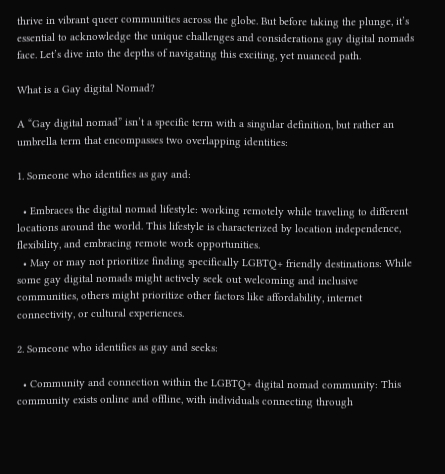thrive in vibrant queer communities across the globe. But before taking the plunge, it’s essential to acknowledge the unique challenges and considerations gay digital nomads face. Let’s dive into the depths of navigating this exciting, yet nuanced path.

What is a Gay digital Nomad?

A “Gay digital nomad” isn’t a specific term with a singular definition, but rather an umbrella term that encompasses two overlapping identities:

1. Someone who identifies as gay and:

  • Embraces the digital nomad lifestyle: working remotely while traveling to different locations around the world. This lifestyle is characterized by location independence, flexibility, and embracing remote work opportunities.
  • May or may not prioritize finding specifically LGBTQ+ friendly destinations: While some gay digital nomads might actively seek out welcoming and inclusive communities, others might prioritize other factors like affordability, internet connectivity, or cultural experiences.

2. Someone who identifies as gay and seeks:

  • Community and connection within the LGBTQ+ digital nomad community: This community exists online and offline, with individuals connecting through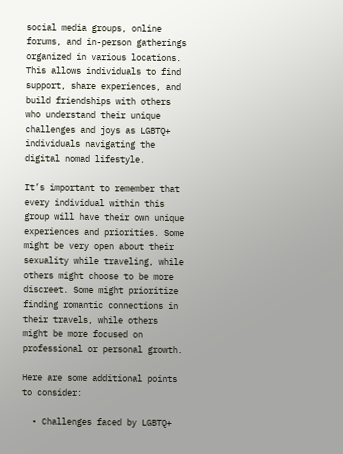social media groups, online forums, and in-person gatherings organized in various locations. This allows individuals to find support, share experiences, and build friendships with others who understand their unique challenges and joys as LGBTQ+ individuals navigating the digital nomad lifestyle.

It’s important to remember that every individual within this group will have their own unique experiences and priorities. Some might be very open about their sexuality while traveling, while others might choose to be more discreet. Some might prioritize finding romantic connections in their travels, while others might be more focused on professional or personal growth.

Here are some additional points to consider:

  • Challenges faced by LGBTQ+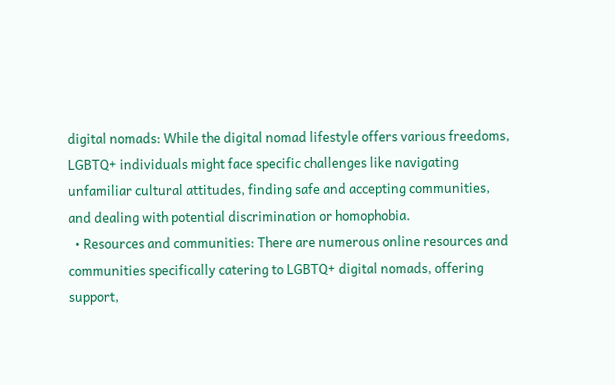digital nomads: While the digital nomad lifestyle offers various freedoms, LGBTQ+ individuals might face specific challenges like navigating unfamiliar cultural attitudes, finding safe and accepting communities, and dealing with potential discrimination or homophobia.
  • Resources and communities: There are numerous online resources and communities specifically catering to LGBTQ+ digital nomads, offering support,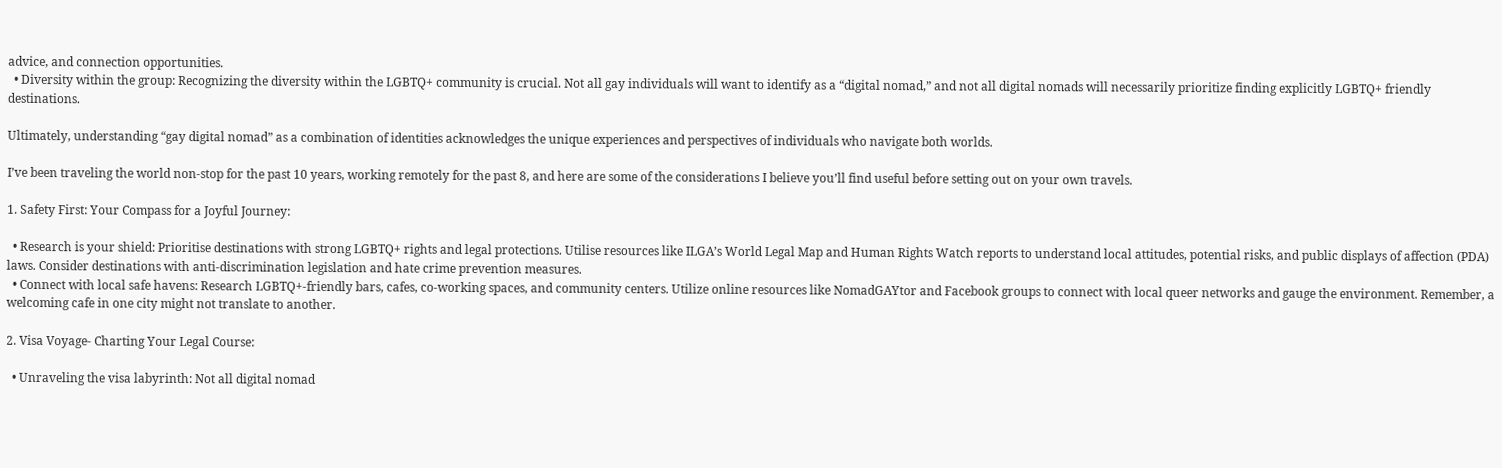advice, and connection opportunities.
  • Diversity within the group: Recognizing the diversity within the LGBTQ+ community is crucial. Not all gay individuals will want to identify as a “digital nomad,” and not all digital nomads will necessarily prioritize finding explicitly LGBTQ+ friendly destinations.

Ultimately, understanding “gay digital nomad” as a combination of identities acknowledges the unique experiences and perspectives of individuals who navigate both worlds.

I’ve been traveling the world non-stop for the past 10 years, working remotely for the past 8, and here are some of the considerations I believe you’ll find useful before setting out on your own travels.

1. Safety First: Your Compass for a Joyful Journey:

  • Research is your shield: Prioritise destinations with strong LGBTQ+ rights and legal protections. Utilise resources like ILGA’s World Legal Map and Human Rights Watch reports to understand local attitudes, potential risks, and public displays of affection (PDA) laws. Consider destinations with anti-discrimination legislation and hate crime prevention measures.
  • Connect with local safe havens: Research LGBTQ+-friendly bars, cafes, co-working spaces, and community centers. Utilize online resources like NomadGAYtor and Facebook groups to connect with local queer networks and gauge the environment. Remember, a welcoming cafe in one city might not translate to another.

2. Visa Voyage- Charting Your Legal Course:

  • Unraveling the visa labyrinth: Not all digital nomad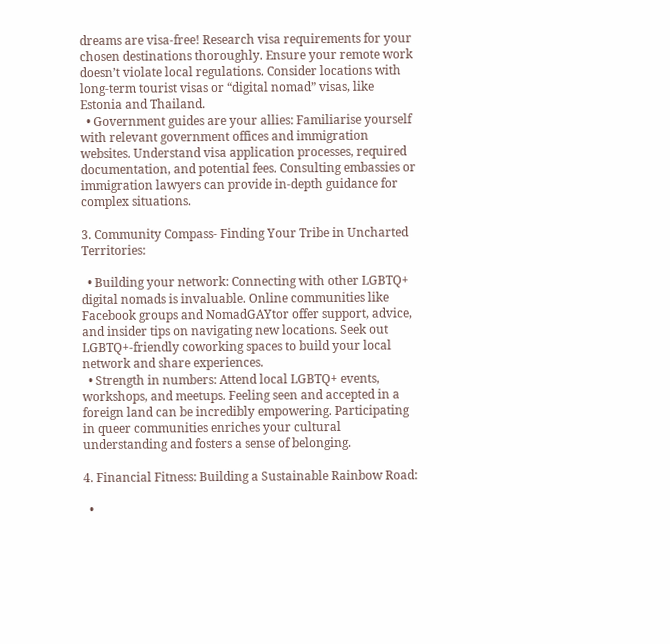dreams are visa-free! Research visa requirements for your chosen destinations thoroughly. Ensure your remote work doesn’t violate local regulations. Consider locations with long-term tourist visas or “digital nomad” visas, like Estonia and Thailand.
  • Government guides are your allies: Familiarise yourself with relevant government offices and immigration websites. Understand visa application processes, required documentation, and potential fees. Consulting embassies or immigration lawyers can provide in-depth guidance for complex situations.

3. Community Compass- Finding Your Tribe in Uncharted Territories:

  • Building your network: Connecting with other LGBTQ+ digital nomads is invaluable. Online communities like Facebook groups and NomadGAYtor offer support, advice, and insider tips on navigating new locations. Seek out LGBTQ+-friendly coworking spaces to build your local network and share experiences.
  • Strength in numbers: Attend local LGBTQ+ events, workshops, and meetups. Feeling seen and accepted in a foreign land can be incredibly empowering. Participating in queer communities enriches your cultural understanding and fosters a sense of belonging.

4. Financial Fitness: Building a Sustainable Rainbow Road:

  •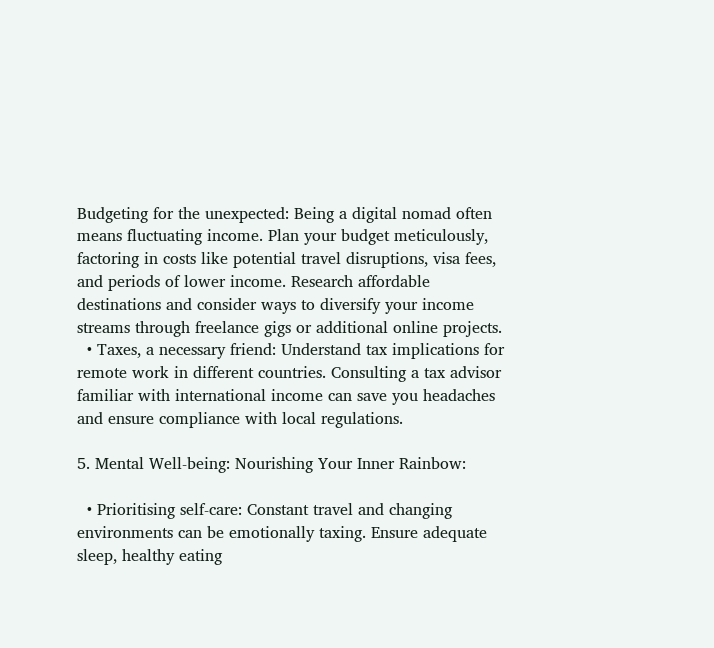Budgeting for the unexpected: Being a digital nomad often means fluctuating income. Plan your budget meticulously, factoring in costs like potential travel disruptions, visa fees, and periods of lower income. Research affordable destinations and consider ways to diversify your income streams through freelance gigs or additional online projects.
  • Taxes, a necessary friend: Understand tax implications for remote work in different countries. Consulting a tax advisor familiar with international income can save you headaches and ensure compliance with local regulations.

5. Mental Well-being: Nourishing Your Inner Rainbow:

  • Prioritising self-care: Constant travel and changing environments can be emotionally taxing. Ensure adequate sleep, healthy eating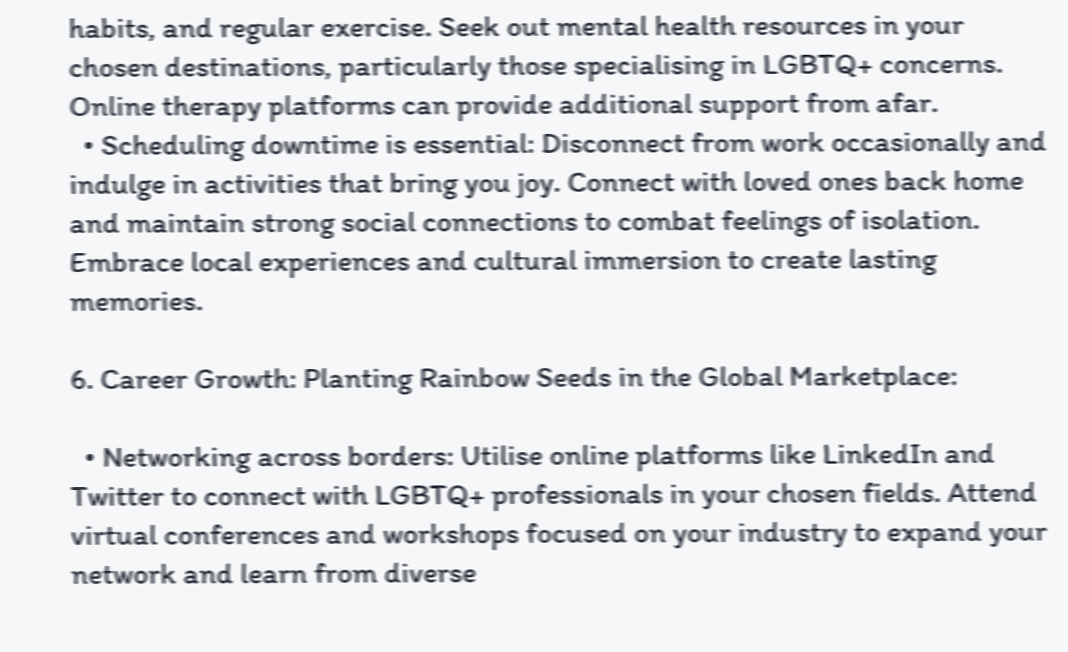habits, and regular exercise. Seek out mental health resources in your chosen destinations, particularly those specialising in LGBTQ+ concerns. Online therapy platforms can provide additional support from afar.
  • Scheduling downtime is essential: Disconnect from work occasionally and indulge in activities that bring you joy. Connect with loved ones back home and maintain strong social connections to combat feelings of isolation. Embrace local experiences and cultural immersion to create lasting memories.

6. Career Growth: Planting Rainbow Seeds in the Global Marketplace:

  • Networking across borders: Utilise online platforms like LinkedIn and Twitter to connect with LGBTQ+ professionals in your chosen fields. Attend virtual conferences and workshops focused on your industry to expand your network and learn from diverse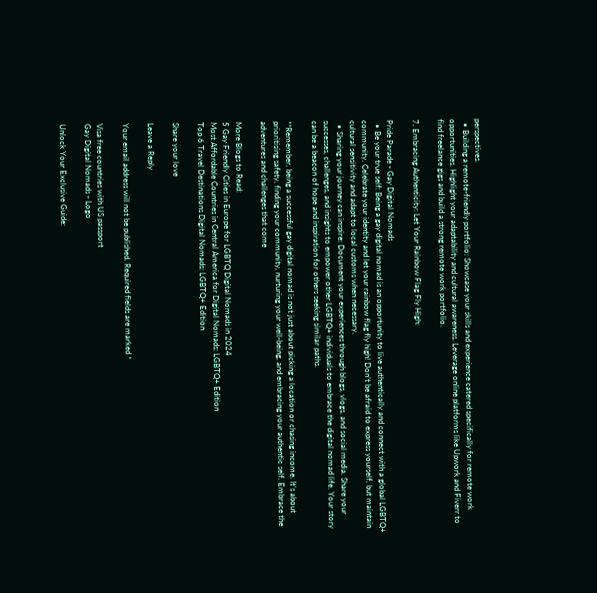perspectives.
  • Building a remote-friendly portfolio: Showcase your skills and experience catered specifically for remote work opportunities. Highlight your adaptability and cultural awareness. Leverage online platforms like Upwork and Fiverr to find freelance gigs and build a strong remote work portfolio.

7. Embracing Authenticity: Let Your Rainbow Flag Fly High:

Pride Parade - Gay Digital Nomads
  • Be your true self: Being a gay digital nomad is an opportunity to live authentically and connect with a global LGBTQ+ community. Celebrate your identity and let your rainbow flag fly high! Don’t be afraid to express yourself, but maintain cultural sensitivity and adapt to local customs when necessary.
  • Sharing your journey can inspire: Document your experiences through blogs, vlogs, and social media. Share your successes, challenges, and insights to empower other LGBTQ+ individuals to embrace the digital nomad life. Your story can be a beacon of hope and inspiration for others seeking similar paths.

**Remember, being a successful gay digital nomad is not just about picking a location or chasing income. It’s about prioritising safety, finding your community, nurturing your well-being, and embracing your authentic self. Embrace the adventures and challenges that come

More Blogs to Read:
5 Gay Friendly Cities in Europe for LGBTQ Digital Nomads in 2024
Most Affordable Countries in Central America for Digital Nomads: LGBTQ+ Edition
Top 6 Travel Destinations Digital Nomads: LGBTQ+ Edition

Share your love

Leave a Reply

Your email address will not be published. Required fields are marked *

Visa free countries with US passport
Gay Digital Nomads - Logo

Unlock Your Exclusive Guide: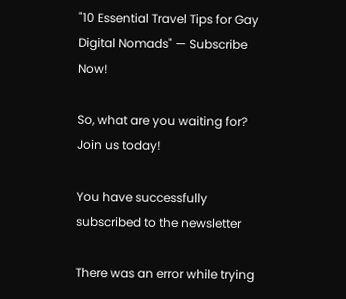"10 Essential Travel Tips for Gay Digital Nomads" — Subscribe Now!

So, what are you waiting for? Join us today!

You have successfully subscribed to the newsletter

There was an error while trying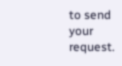to send your request.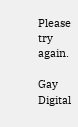Please try again.

Gay Digital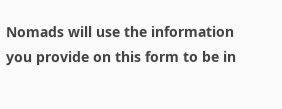Nomads will use the information you provide on this form to be in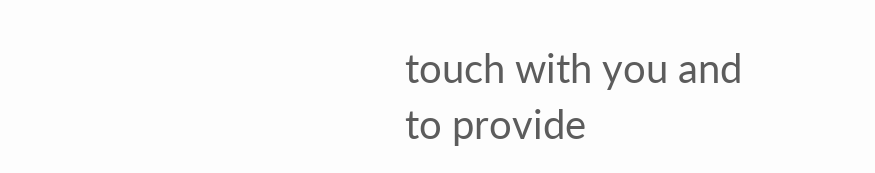touch with you and to provide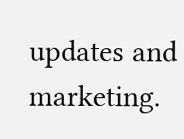updates and marketing.